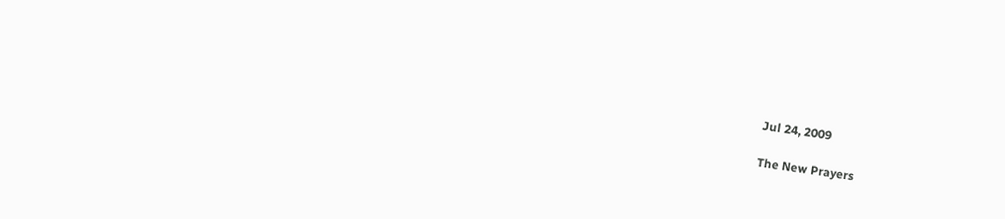Jul 24, 2009

The New Prayers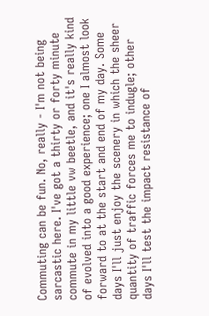Commuting can be fun. No, really - I'm not being sarcastic here. I've got a thirty or forty minute commute in my little vw beetle, and it's really kind of evolved into a good experience; one I almost look forward to at the start and end of my day. Some days I'll just enjoy the scenery in which the sheer quantity of traffic forces me to indugle; other days I'll test the impact resistance of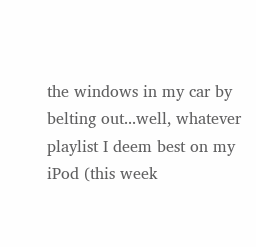the windows in my car by belting out...well, whatever playlist I deem best on my iPod (this week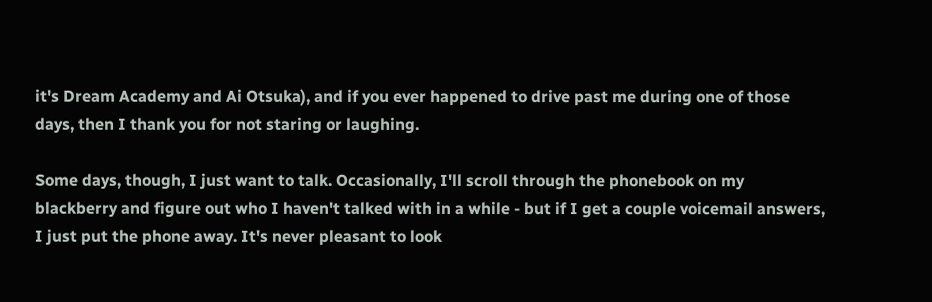it's Dream Academy and Ai Otsuka), and if you ever happened to drive past me during one of those days, then I thank you for not staring or laughing.

Some days, though, I just want to talk. Occasionally, I'll scroll through the phonebook on my blackberry and figure out who I haven't talked with in a while - but if I get a couple voicemail answers, I just put the phone away. It's never pleasant to look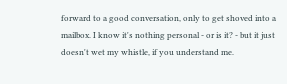forward to a good conversation, only to get shoved into a mailbox. I know it's nothing personal - or is it? - but it just doesn't wet my whistle, if you understand me.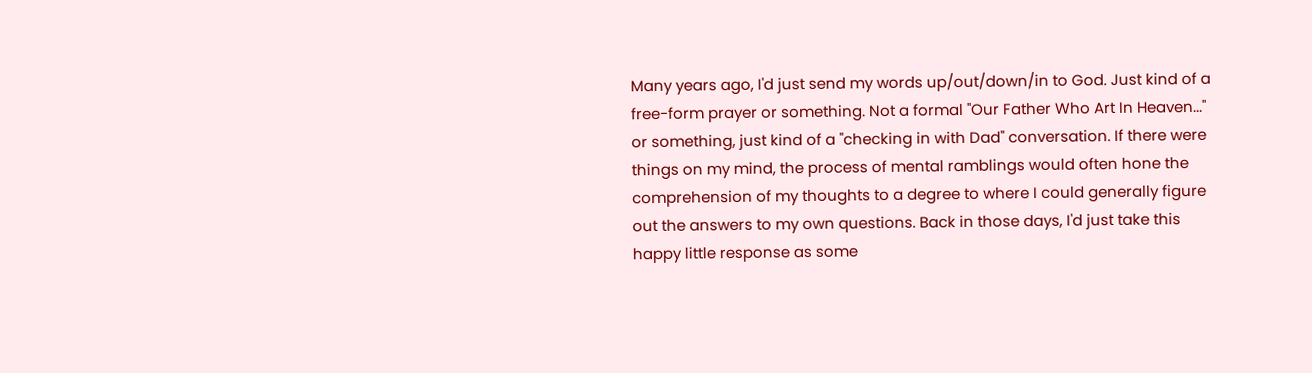Many years ago, I'd just send my words up/out/down/in to God. Just kind of a free-form prayer or something. Not a formal "Our Father Who Art In Heaven..." or something, just kind of a "checking in with Dad" conversation. If there were things on my mind, the process of mental ramblings would often hone the comprehension of my thoughts to a degree to where I could generally figure out the answers to my own questions. Back in those days, I'd just take this happy little response as some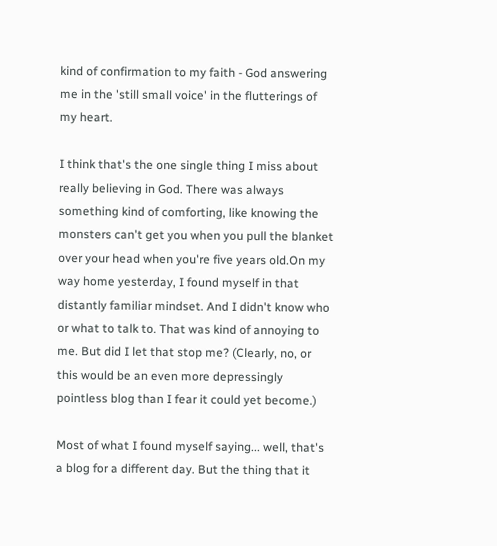kind of confirmation to my faith - God answering me in the 'still small voice' in the flutterings of my heart.

I think that's the one single thing I miss about really believing in God. There was always something kind of comforting, like knowing the monsters can't get you when you pull the blanket over your head when you're five years old.On my way home yesterday, I found myself in that distantly familiar mindset. And I didn't know who or what to talk to. That was kind of annoying to me. But did I let that stop me? (Clearly, no, or this would be an even more depressingly pointless blog than I fear it could yet become.)

Most of what I found myself saying... well, that's a blog for a different day. But the thing that it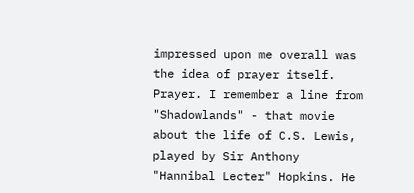impressed upon me overall was the idea of prayer itself. Prayer. I remember a line from "Shadowlands" - that movie about the life of C.S. Lewis, played by Sir Anthony "Hannibal Lecter" Hopkins. He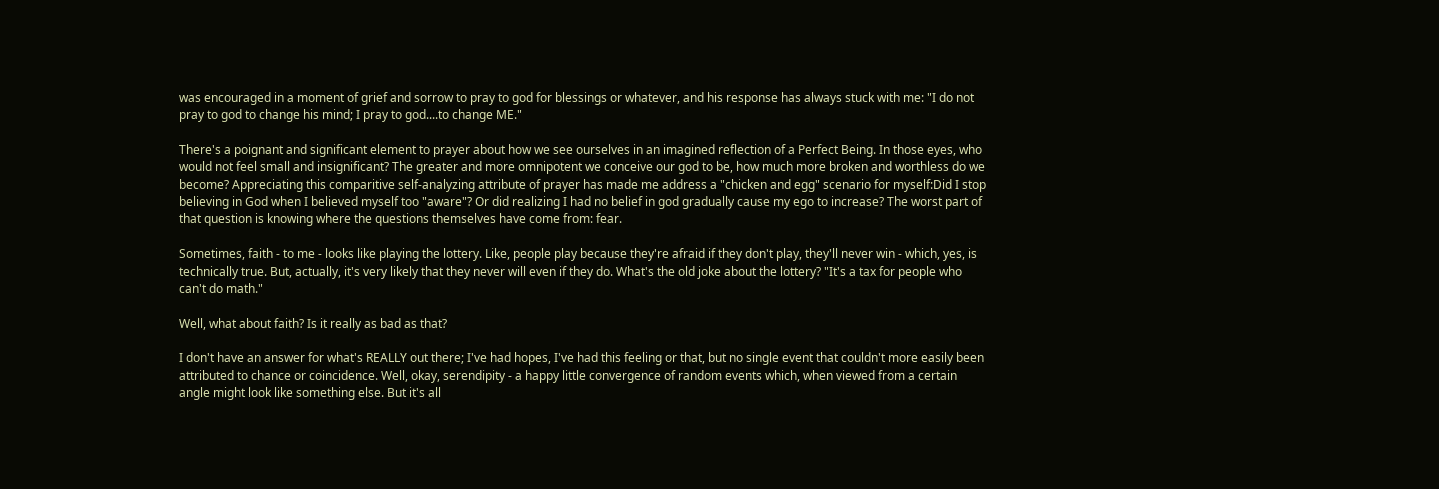was encouraged in a moment of grief and sorrow to pray to god for blessings or whatever, and his response has always stuck with me: "I do not pray to god to change his mind; I pray to god....to change ME."

There's a poignant and significant element to prayer about how we see ourselves in an imagined reflection of a Perfect Being. In those eyes, who would not feel small and insignificant? The greater and more omnipotent we conceive our god to be, how much more broken and worthless do we become? Appreciating this comparitive self-analyzing attribute of prayer has made me address a "chicken and egg" scenario for myself:Did I stop believing in God when I believed myself too "aware"? Or did realizing I had no belief in god gradually cause my ego to increase? The worst part of that question is knowing where the questions themselves have come from: fear.

Sometimes, faith - to me - looks like playing the lottery. Like, people play because they're afraid if they don't play, they'll never win - which, yes, is technically true. But, actually, it's very likely that they never will even if they do. What's the old joke about the lottery? "It's a tax for people who can't do math."

Well, what about faith? Is it really as bad as that?

I don't have an answer for what's REALLY out there; I've had hopes, I've had this feeling or that, but no single event that couldn't more easily been attributed to chance or coincidence. Well, okay, serendipity - a happy little convergence of random events which, when viewed from a certain angle might look like something else. But it's all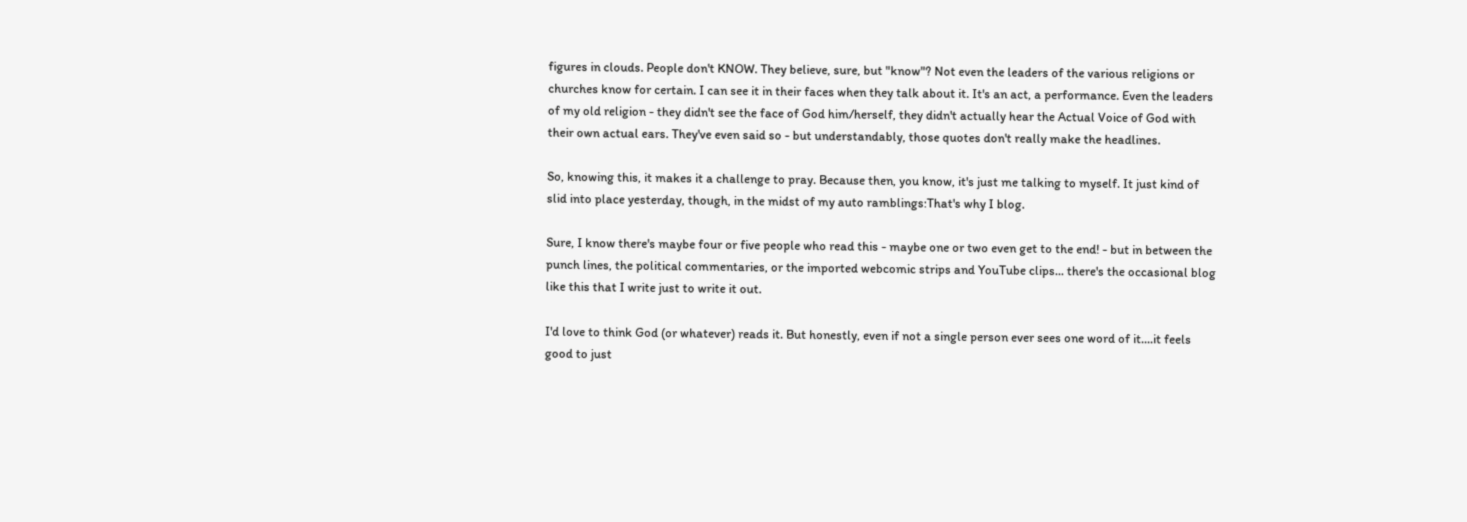figures in clouds. People don't KNOW. They believe, sure, but "know"? Not even the leaders of the various religions or churches know for certain. I can see it in their faces when they talk about it. It's an act, a performance. Even the leaders of my old religion - they didn't see the face of God him/herself, they didn't actually hear the Actual Voice of God with their own actual ears. They've even said so - but understandably, those quotes don't really make the headlines.

So, knowing this, it makes it a challenge to pray. Because then, you know, it's just me talking to myself. It just kind of slid into place yesterday, though, in the midst of my auto ramblings:That's why I blog.

Sure, I know there's maybe four or five people who read this - maybe one or two even get to the end! - but in between the punch lines, the political commentaries, or the imported webcomic strips and YouTube clips... there's the occasional blog like this that I write just to write it out.

I'd love to think God (or whatever) reads it. But honestly, even if not a single person ever sees one word of it....it feels good to just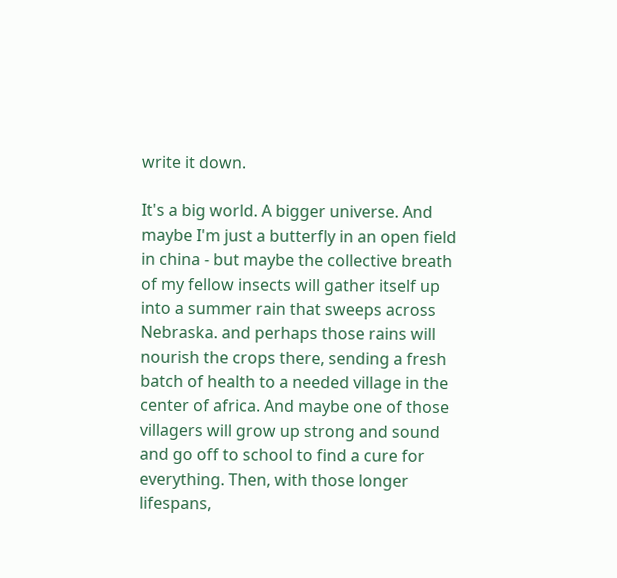write it down.

It's a big world. A bigger universe. And maybe I'm just a butterfly in an open field in china - but maybe the collective breath of my fellow insects will gather itself up into a summer rain that sweeps across Nebraska. and perhaps those rains will nourish the crops there, sending a fresh batch of health to a needed village in the center of africa. And maybe one of those villagers will grow up strong and sound and go off to school to find a cure for everything. Then, with those longer lifespans,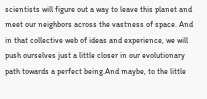scientists will figure out a way to leave this planet and meet our neighbors across the vastness of space. And in that collective web of ideas and experience, we will push ourselves just a little closer in our evolutionary path towards a perfect being.And maybe, to the little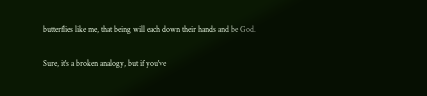butterflies like me, that being will each down their hands and be God.

Sure, it's a broken analogy, but if you've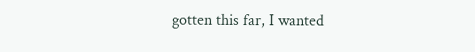gotten this far, I wanted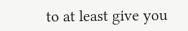to at least give you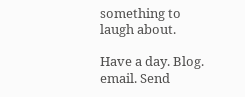something to laugh about.

Have a day. Blog. email. Send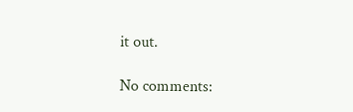it out.

No comments: